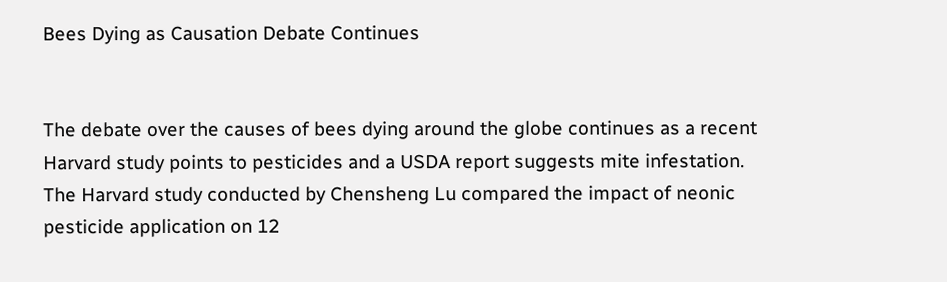Bees Dying as Causation Debate Continues


The debate over the causes of bees dying around the globe continues as a recent Harvard study points to pesticides and a USDA report suggests mite infestation. The Harvard study conducted by Chensheng Lu compared the impact of neonic pesticide application on 12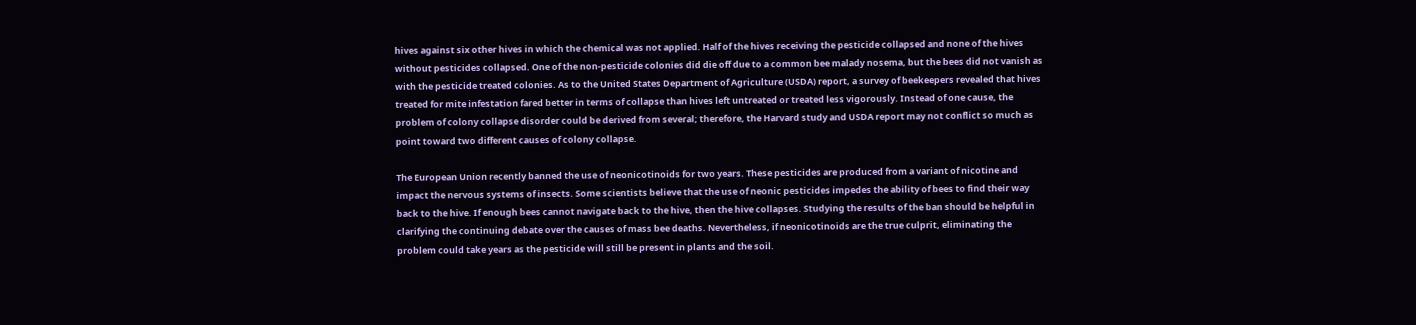hives against six other hives in which the chemical was not applied. Half of the hives receiving the pesticide collapsed and none of the hives without pesticides collapsed. One of the non-pesticide colonies did die off due to a common bee malady nosema, but the bees did not vanish as with the pesticide treated colonies. As to the United States Department of Agriculture (USDA) report, a survey of beekeepers revealed that hives treated for mite infestation fared better in terms of collapse than hives left untreated or treated less vigorously. Instead of one cause, the problem of colony collapse disorder could be derived from several; therefore, the Harvard study and USDA report may not conflict so much as point toward two different causes of colony collapse.

The European Union recently banned the use of neonicotinoids for two years. These pesticides are produced from a variant of nicotine and impact the nervous systems of insects. Some scientists believe that the use of neonic pesticides impedes the ability of bees to find their way back to the hive. If enough bees cannot navigate back to the hive, then the hive collapses. Studying the results of the ban should be helpful in clarifying the continuing debate over the causes of mass bee deaths. Nevertheless, if neonicotinoids are the true culprit, eliminating the problem could take years as the pesticide will still be present in plants and the soil.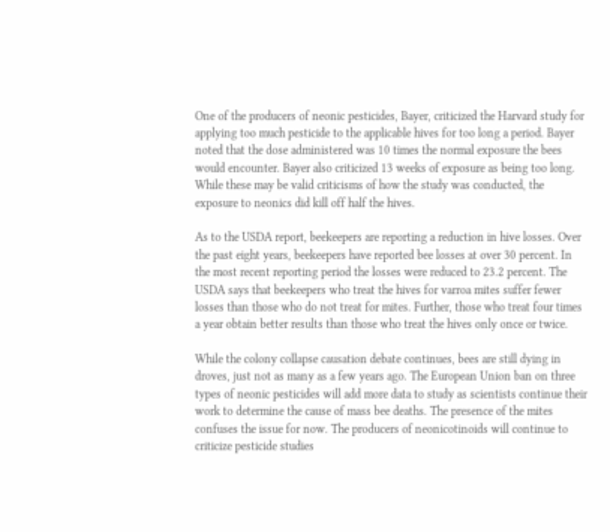One of the producers of neonic pesticides, Bayer, criticized the Harvard study for applying too much pesticide to the applicable hives for too long a period. Bayer noted that the dose administered was 10 times the normal exposure the bees would encounter. Bayer also criticized 13 weeks of exposure as being too long. While these may be valid criticisms of how the study was conducted, the exposure to neonics did kill off half the hives.

As to the USDA report, beekeepers are reporting a reduction in hive losses. Over the past eight years, beekeepers have reported bee losses at over 30 percent. In the most recent reporting period the losses were reduced to 23.2 percent. The USDA says that beekeepers who treat the hives for varroa mites suffer fewer losses than those who do not treat for mites. Further, those who treat four times a year obtain better results than those who treat the hives only once or twice.

While the colony collapse causation debate continues, bees are still dying in droves, just not as many as a few years ago. The European Union ban on three types of neonic pesticides will add more data to study as scientists continue their work to determine the cause of mass bee deaths. The presence of the mites confuses the issue for now. The producers of neonicotinoids will continue to criticize pesticide studies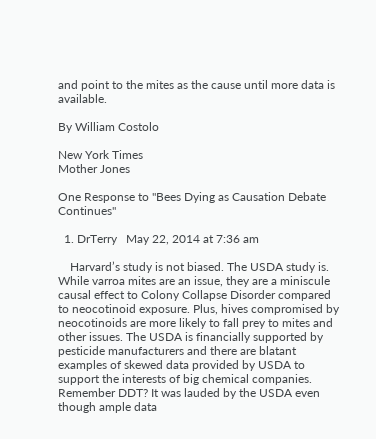and point to the mites as the cause until more data is available.

By William Costolo

New York Times
Mother Jones

One Response to "Bees Dying as Causation Debate Continues"

  1. DrTerry   May 22, 2014 at 7:36 am

    Harvard’s study is not biased. The USDA study is. While varroa mites are an issue, they are a miniscule causal effect to Colony Collapse Disorder compared to neocotinoid exposure. Plus, hives compromised by neocotinoids are more likely to fall prey to mites and other issues. The USDA is financially supported by pesticide manufacturers and there are blatant examples of skewed data provided by USDA to support the interests of big chemical companies. Remember DDT? It was lauded by the USDA even though ample data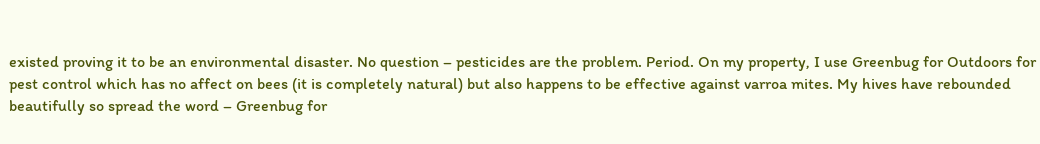existed proving it to be an environmental disaster. No question – pesticides are the problem. Period. On my property, I use Greenbug for Outdoors for pest control which has no affect on bees (it is completely natural) but also happens to be effective against varroa mites. My hives have rebounded beautifully so spread the word – Greenbug for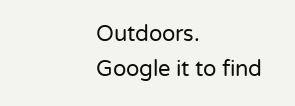Outdoors. Google it to find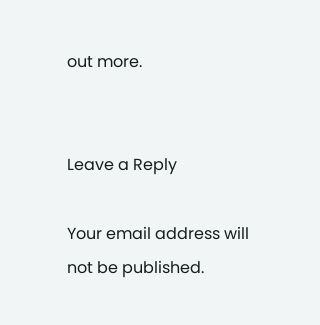out more.


Leave a Reply

Your email address will not be published.